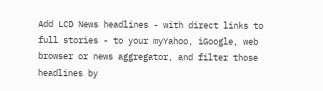Add LCD News headlines - with direct links to full stories - to your myYahoo, iGoogle, web browser or news aggregator, and filter those headlines by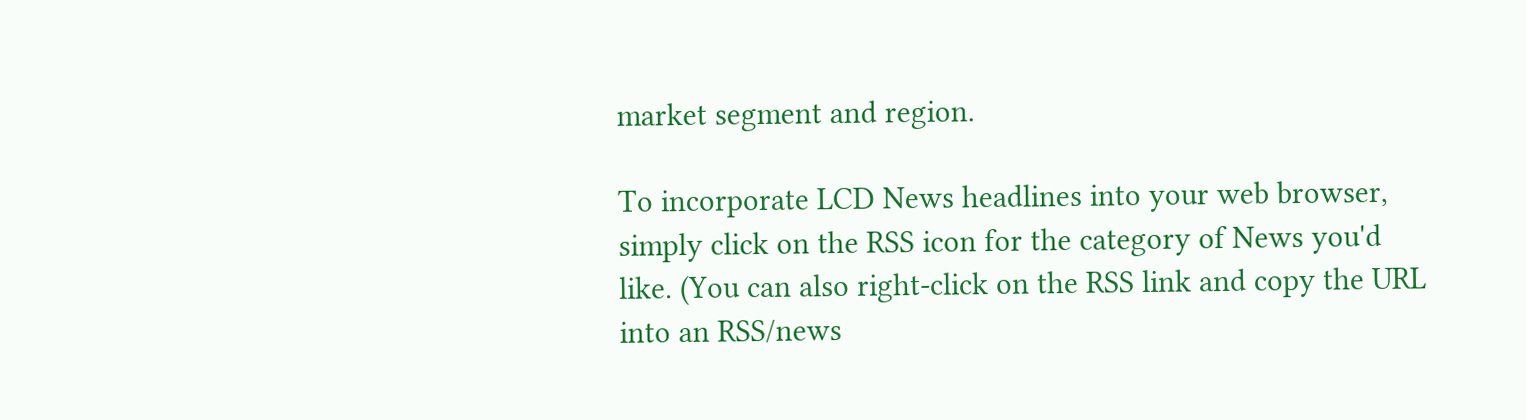market segment and region.

To incorporate LCD News headlines into your web browser, simply click on the RSS icon for the category of News you'd like. (You can also right-click on the RSS link and copy the URL into an RSS/news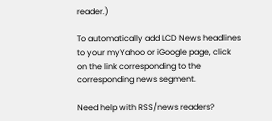reader.)

To automatically add LCD News headlines to your myYahoo or iGoogle page, click on the link corresponding to the corresponding news segment.

Need help with RSS/news readers?